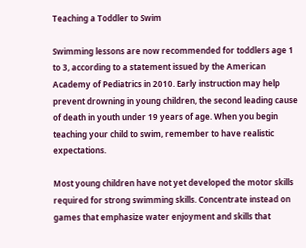Teaching a Toddler to Swim

Swimming lessons are now recommended for toddlers age 1 to 3, according to a statement issued by the American Academy of Pediatrics in 2010. Early instruction may help prevent drowning in young children, the second leading cause of death in youth under 19 years of age. When you begin teaching your child to swim, remember to have realistic expectations.

Most young children have not yet developed the motor skills required for strong swimming skills. Concentrate instead on games that emphasize water enjoyment and skills that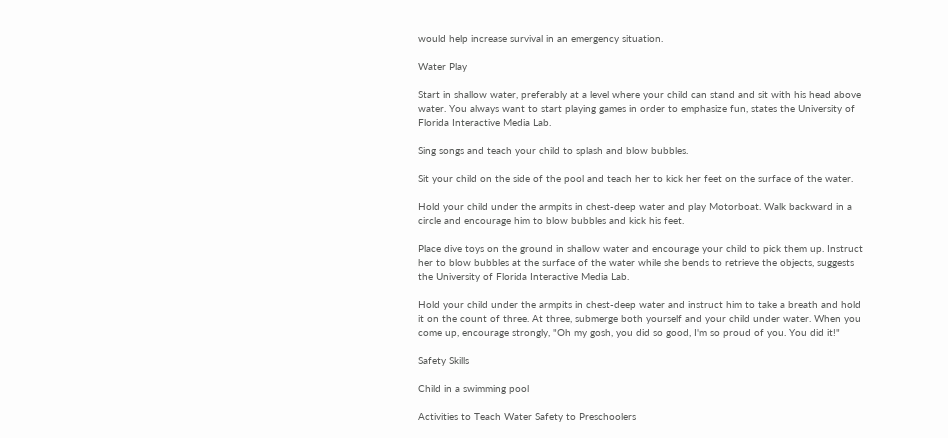would help increase survival in an emergency situation.

Water Play

Start in shallow water, preferably at a level where your child can stand and sit with his head above water. You always want to start playing games in order to emphasize fun, states the University of Florida Interactive Media Lab.

Sing songs and teach your child to splash and blow bubbles.

Sit your child on the side of the pool and teach her to kick her feet on the surface of the water.

Hold your child under the armpits in chest-deep water and play Motorboat. Walk backward in a circle and encourage him to blow bubbles and kick his feet.

Place dive toys on the ground in shallow water and encourage your child to pick them up. Instruct her to blow bubbles at the surface of the water while she bends to retrieve the objects, suggests the University of Florida Interactive Media Lab.

Hold your child under the armpits in chest-deep water and instruct him to take a breath and hold it on the count of three. At three, submerge both yourself and your child under water. When you come up, encourage strongly, "Oh my gosh, you did so good, I'm so proud of you. You did it!"

Safety Skills

Child in a swimming pool

Activities to Teach Water Safety to Preschoolers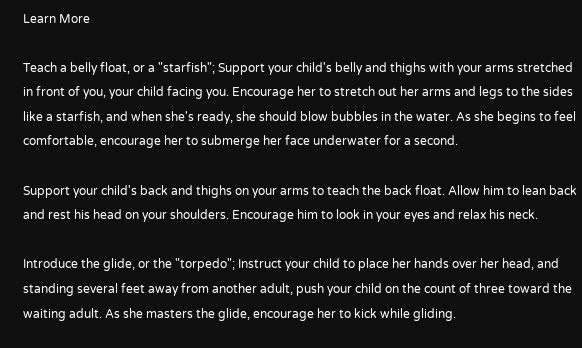Learn More

Teach a belly float, or a "starfish"; Support your child's belly and thighs with your arms stretched in front of you, your child facing you. Encourage her to stretch out her arms and legs to the sides like a starfish, and when she's ready, she should blow bubbles in the water. As she begins to feel comfortable, encourage her to submerge her face underwater for a second.

Support your child's back and thighs on your arms to teach the back float. Allow him to lean back and rest his head on your shoulders. Encourage him to look in your eyes and relax his neck.

Introduce the glide, or the "torpedo"; Instruct your child to place her hands over her head, and standing several feet away from another adult, push your child on the count of three toward the waiting adult. As she masters the glide, encourage her to kick while gliding.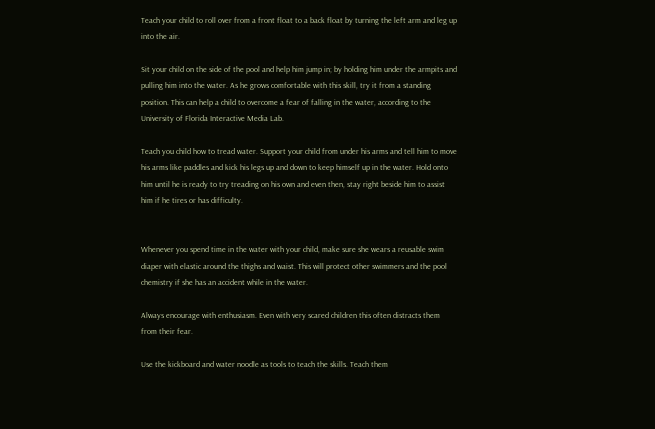Teach your child to roll over from a front float to a back float by turning the left arm and leg up into the air.

Sit your child on the side of the pool and help him jump in; by holding him under the armpits and pulling him into the water. As he grows comfortable with this skill, try it from a standing position. This can help a child to overcome a fear of falling in the water, according to the University of Florida Interactive Media Lab.

Teach you child how to tread water. Support your child from under his arms and tell him to move his arms like paddles and kick his legs up and down to keep himself up in the water. Hold onto him until he is ready to try treading on his own and even then, stay right beside him to assist him if he tires or has difficulty.


Whenever you spend time in the water with your child, make sure she wears a reusable swim diaper with elastic around the thighs and waist. This will protect other swimmers and the pool chemistry if she has an accident while in the water.

Always encourage with enthusiasm. Even with very scared children this often distracts them from their fear.

Use the kickboard and water noodle as tools to teach the skills. Teach them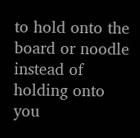to hold onto the board or noodle instead of holding onto you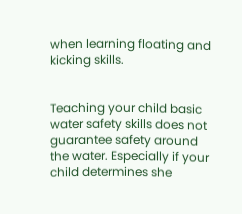when learning floating and kicking skills.


Teaching your child basic water safety skills does not guarantee safety around the water. Especially if your child determines she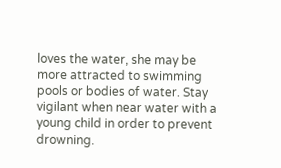loves the water, she may be more attracted to swimming pools or bodies of water. Stay vigilant when near water with a young child in order to prevent drowning.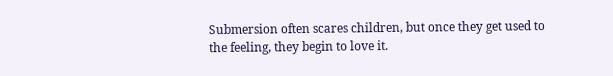Submersion often scares children, but once they get used to the feeling, they begin to love it.